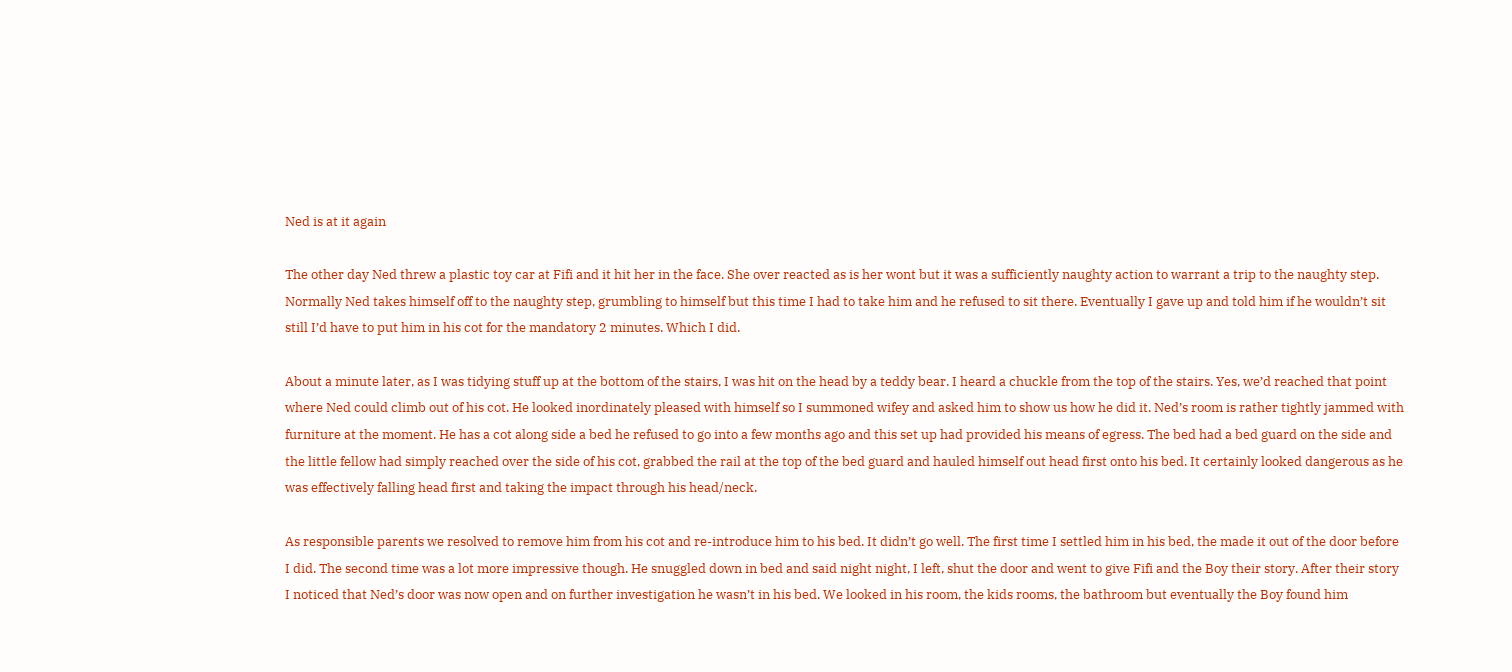Ned is at it again

The other day Ned threw a plastic toy car at Fifi and it hit her in the face. She over reacted as is her wont but it was a sufficiently naughty action to warrant a trip to the naughty step. Normally Ned takes himself off to the naughty step, grumbling to himself but this time I had to take him and he refused to sit there. Eventually I gave up and told him if he wouldn’t sit still I’d have to put him in his cot for the mandatory 2 minutes. Which I did.

About a minute later, as I was tidying stuff up at the bottom of the stairs, I was hit on the head by a teddy bear. I heard a chuckle from the top of the stairs. Yes, we’d reached that point where Ned could climb out of his cot. He looked inordinately pleased with himself so I summoned wifey and asked him to show us how he did it. Ned’s room is rather tightly jammed with furniture at the moment. He has a cot along side a bed he refused to go into a few months ago and this set up had provided his means of egress. The bed had a bed guard on the side and the little fellow had simply reached over the side of his cot, grabbed the rail at the top of the bed guard and hauled himself out head first onto his bed. It certainly looked dangerous as he was effectively falling head first and taking the impact through his head/neck.

As responsible parents we resolved to remove him from his cot and re-introduce him to his bed. It didn’t go well. The first time I settled him in his bed, the made it out of the door before I did. The second time was a lot more impressive though. He snuggled down in bed and said night night, I left, shut the door and went to give Fifi and the Boy their story. After their story I noticed that Ned’s door was now open and on further investigation he wasn’t in his bed. We looked in his room, the kids rooms, the bathroom but eventually the Boy found him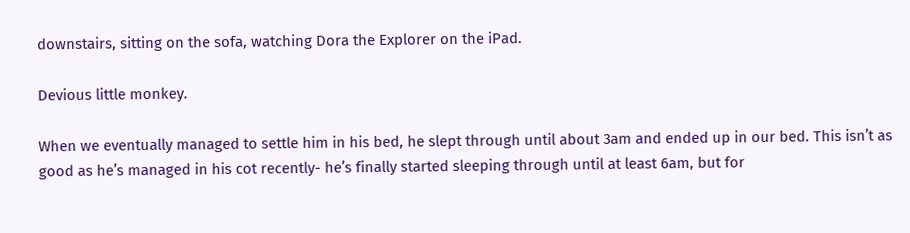downstairs, sitting on the sofa, watching Dora the Explorer on the iPad.

Devious little monkey.

When we eventually managed to settle him in his bed, he slept through until about 3am and ended up in our bed. This isn’t as good as he’s managed in his cot recently- he’s finally started sleeping through until at least 6am, but for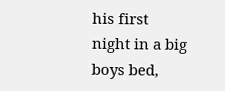his first night in a big boys bed,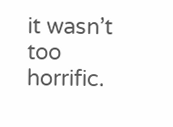it wasn’t too horrific.